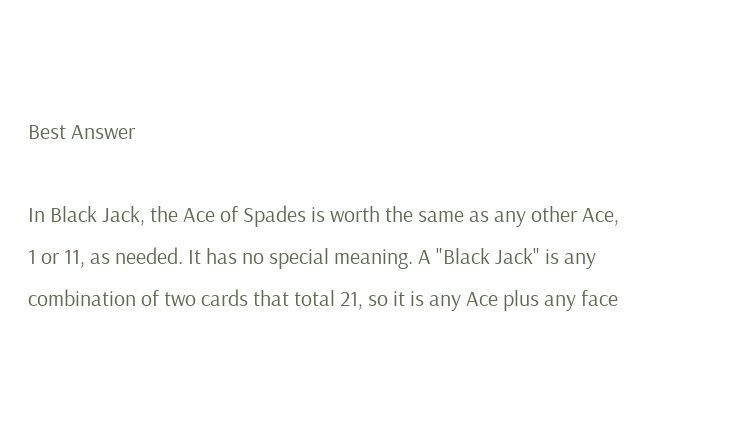Best Answer

In Black Jack, the Ace of Spades is worth the same as any other Ace, 1 or 11, as needed. It has no special meaning. A "Black Jack" is any combination of two cards that total 21, so it is any Ace plus any face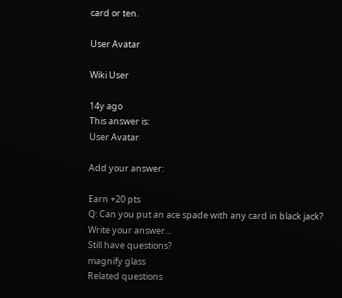card or ten.

User Avatar

Wiki User

14y ago
This answer is:
User Avatar

Add your answer:

Earn +20 pts
Q: Can you put an ace spade with any card in black jack?
Write your answer...
Still have questions?
magnify glass
Related questions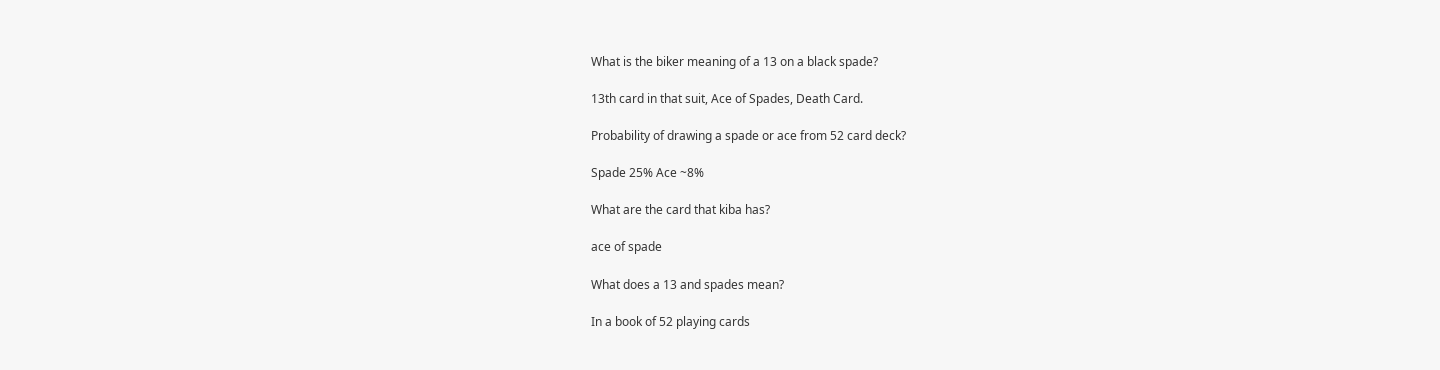What is the biker meaning of a 13 on a black spade?

13th card in that suit, Ace of Spades, Death Card.

Probability of drawing a spade or ace from 52 card deck?

Spade 25% Ace ~8%

What are the card that kiba has?

ace of spade

What does a 13 and spades mean?

In a book of 52 playing cards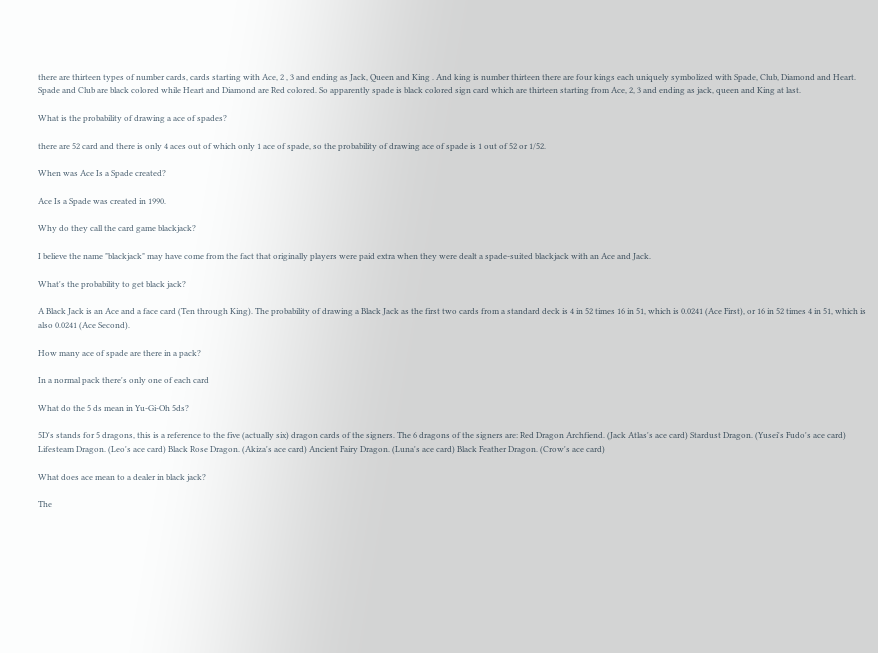there are thirteen types of number cards, cards starting with Ace, 2 , 3 and ending as Jack, Queen and King . And king is number thirteen there are four kings each uniquely symbolized with Spade, Club, Diamond and Heart. Spade and Club are black colored while Heart and Diamond are Red colored. So apparently spade is black colored sign card which are thirteen starting from Ace, 2, 3 and ending as jack, queen and King at last.

What is the probability of drawing a ace of spades?

there are 52 card and there is only 4 aces out of which only 1 ace of spade, so the probability of drawing ace of spade is 1 out of 52 or 1/52.

When was Ace Is a Spade created?

Ace Is a Spade was created in 1990.

Why do they call the card game blackjack?

I believe the name "blackjack" may have come from the fact that originally players were paid extra when they were dealt a spade-suited blackjack with an Ace and Jack.

What's the probability to get black jack?

A Black Jack is an Ace and a face card (Ten through King). The probability of drawing a Black Jack as the first two cards from a standard deck is 4 in 52 times 16 in 51, which is 0.0241 (Ace First), or 16 in 52 times 4 in 51, which is also 0.0241 (Ace Second).

How many ace of spade are there in a pack?

In a normal pack there's only one of each card

What do the 5 ds mean in Yu-Gi-Oh 5ds?

5D's stands for 5 dragons, this is a reference to the five (actually six) dragon cards of the signers. The 6 dragons of the signers are: Red Dragon Archfiend. (Jack Atlas's ace card) Stardust Dragon. (Yusei's Fudo's ace card) Lifesteam Dragon. (Leo's ace card) Black Rose Dragon. (Akiza's ace card) Ancient Fairy Dragon. (Luna's ace card) Black Feather Dragon. (Crow's ace card)

What does ace mean to a dealer in black jack?

The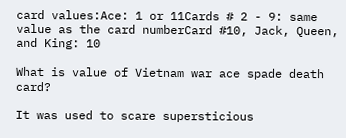card values:Ace: 1 or 11Cards # 2 - 9: same value as the card numberCard #10, Jack, Queen, and King: 10

What is value of Vietnam war ace spade death card?

It was used to scare supersticious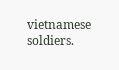vietnamese soldiers.